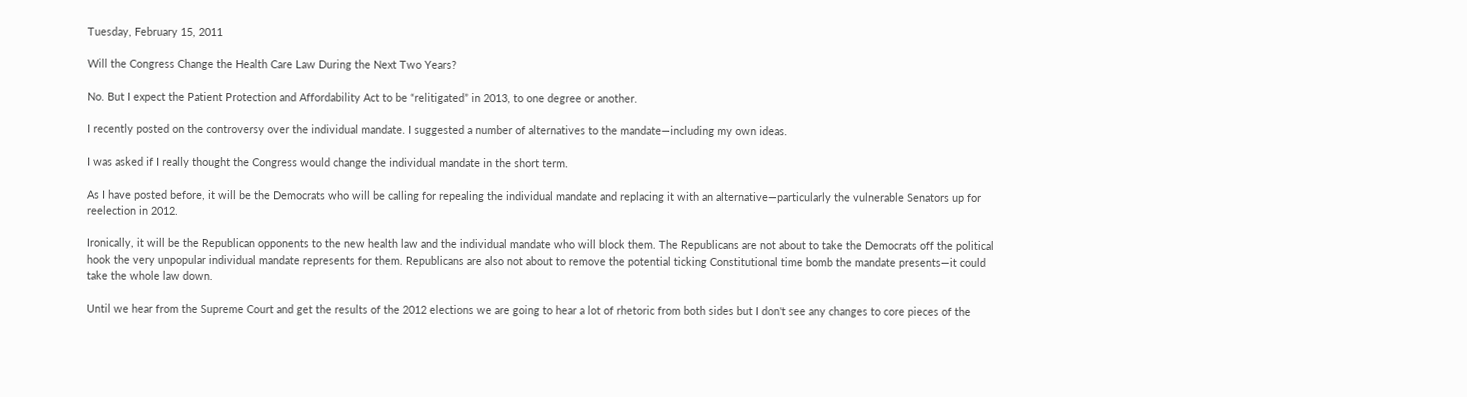Tuesday, February 15, 2011

Will the Congress Change the Health Care Law During the Next Two Years?

No. But I expect the Patient Protection and Affordability Act to be “relitigated” in 2013, to one degree or another.

I recently posted on the controversy over the individual mandate. I suggested a number of alternatives to the mandate—including my own ideas.

I was asked if I really thought the Congress would change the individual mandate in the short term.

As I have posted before, it will be the Democrats who will be calling for repealing the individual mandate and replacing it with an alternative—particularly the vulnerable Senators up for reelection in 2012.

Ironically, it will be the Republican opponents to the new health law and the individual mandate who will block them. The Republicans are not about to take the Democrats off the political hook the very unpopular individual mandate represents for them. Republicans are also not about to remove the potential ticking Constitutional time bomb the mandate presents—it could take the whole law down.

Until we hear from the Supreme Court and get the results of the 2012 elections we are going to hear a lot of rhetoric from both sides but I don't see any changes to core pieces of the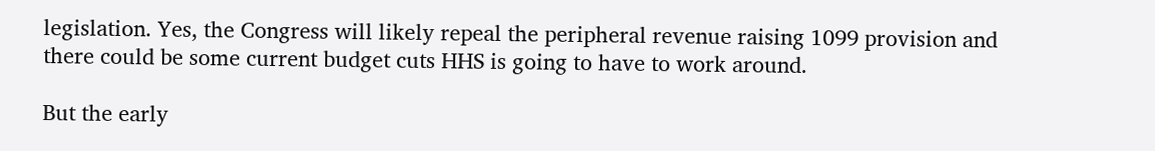legislation. Yes, the Congress will likely repeal the peripheral revenue raising 1099 provision and there could be some current budget cuts HHS is going to have to work around.

But the early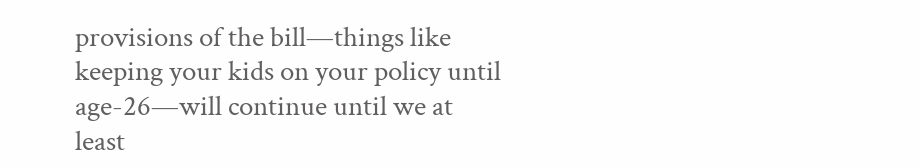provisions of the bill—things like keeping your kids on your policy until age-26—will continue until we at least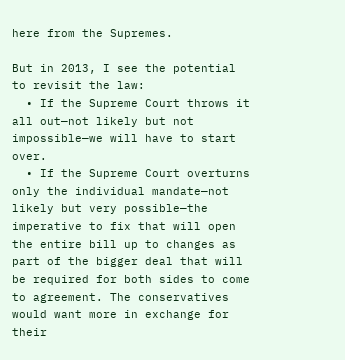here from the Supremes.

But in 2013, I see the potential to revisit the law:
  • If the Supreme Court throws it all out—not likely but not impossible—we will have to start over.
  • If the Supreme Court overturns only the individual mandate—not likely but very possible—the imperative to fix that will open the entire bill up to changes as part of the bigger deal that will be required for both sides to come to agreement. The conservatives would want more in exchange for their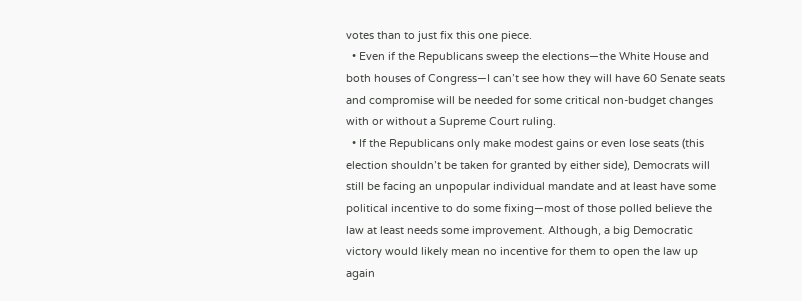votes than to just fix this one piece.
  • Even if the Republicans sweep the elections—the White House and both houses of Congress—I can’t see how they will have 60 Senate seats and compromise will be needed for some critical non-budget changes with or without a Supreme Court ruling.
  • If the Republicans only make modest gains or even lose seats (this election shouldn’t be taken for granted by either side), Democrats will still be facing an unpopular individual mandate and at least have some political incentive to do some fixing—most of those polled believe the law at least needs some improvement. Although, a big Democratic victory would likely mean no incentive for them to open the law up again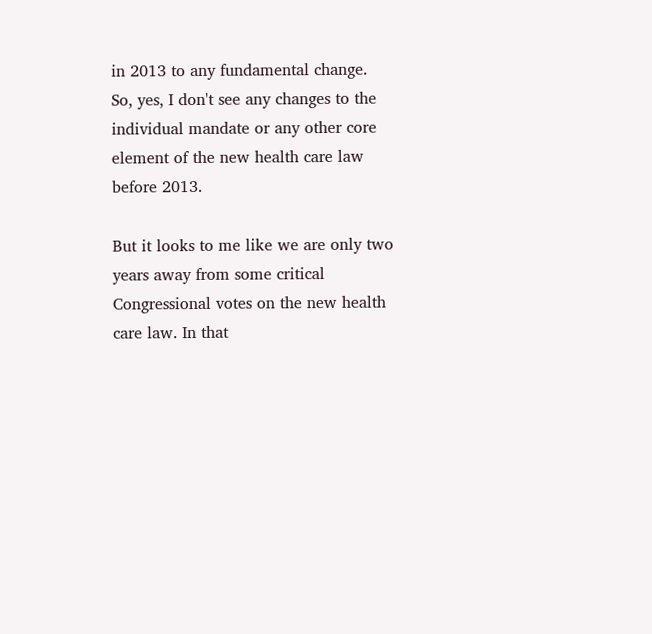in 2013 to any fundamental change.
So, yes, I don't see any changes to the individual mandate or any other core element of the new health care law before 2013.

But it looks to me like we are only two years away from some critical Congressional votes on the new health care law. In that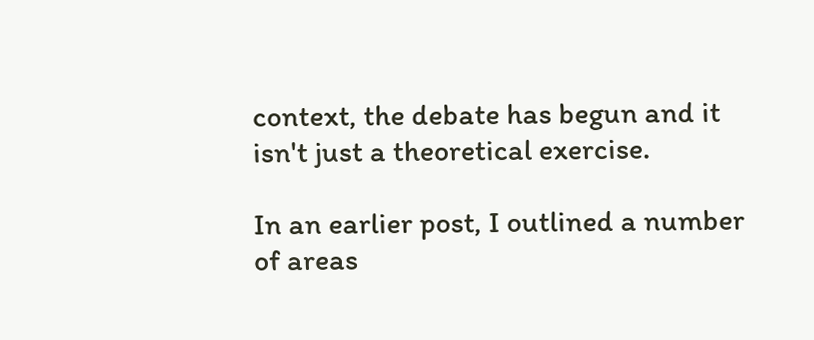context, the debate has begun and it isn't just a theoretical exercise.

In an earlier post, I outlined a number of areas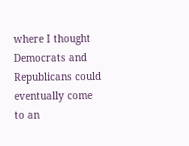where I thought Democrats and Republicans could eventually come to an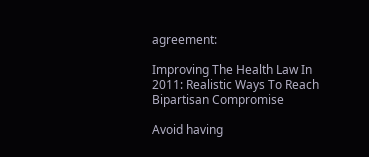agreement:

Improving The Health Law In 2011: Realistic Ways To Reach Bipartisan Compromise

Avoid having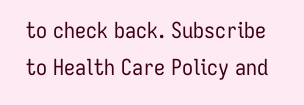to check back. Subscribe to Health Care Policy and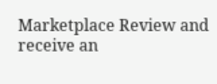Marketplace Review and receive an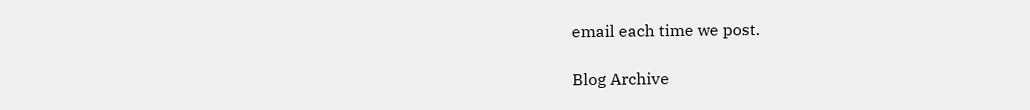email each time we post.

Blog Archive